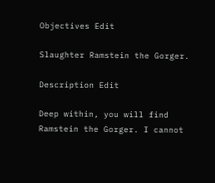Objectives Edit

Slaughter Ramstein the Gorger.

Description Edit

Deep within, you will find Ramstein the Gorger. I cannot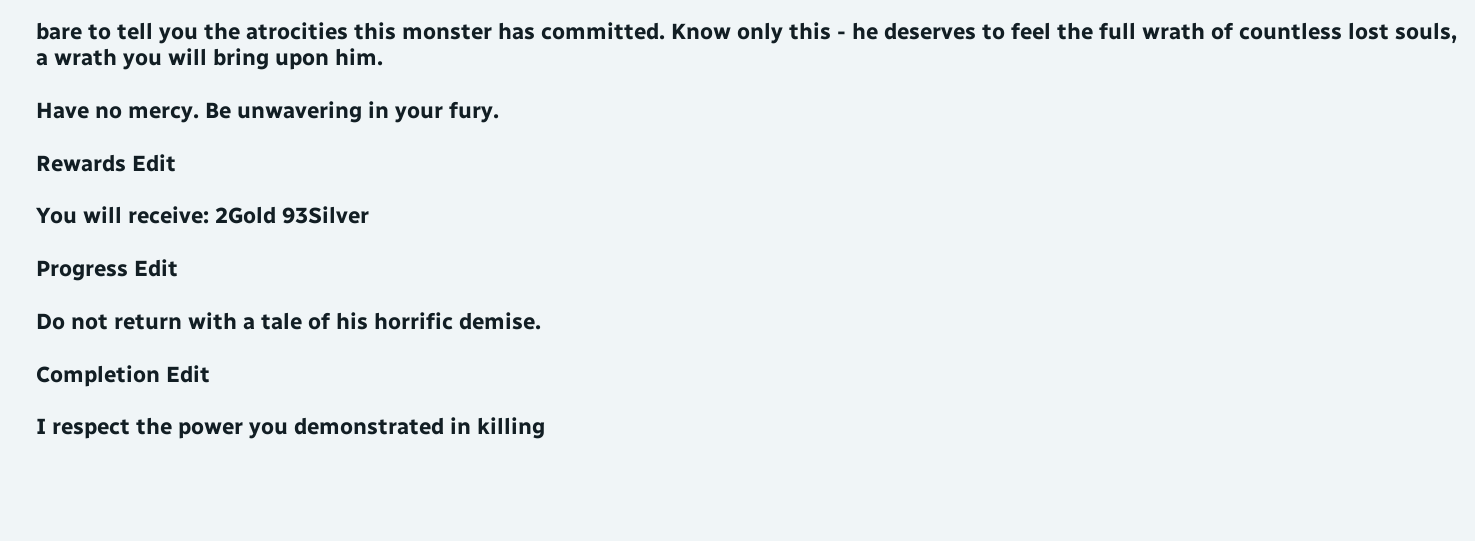bare to tell you the atrocities this monster has committed. Know only this - he deserves to feel the full wrath of countless lost souls, a wrath you will bring upon him.

Have no mercy. Be unwavering in your fury.

Rewards Edit

You will receive: 2Gold 93Silver

Progress Edit

Do not return with a tale of his horrific demise.

Completion Edit

I respect the power you demonstrated in killing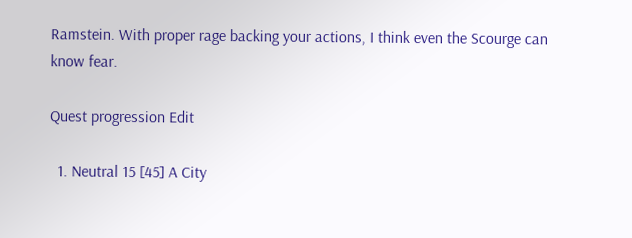Ramstein. With proper rage backing your actions, I think even the Scourge can know fear.

Quest progression Edit

  1. Neutral 15 [45] A City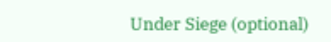Under Siege (optional)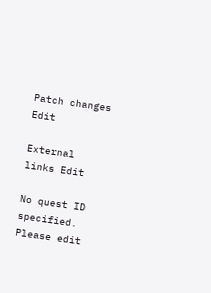Patch changes Edit

External links Edit

No quest ID specified. Please edit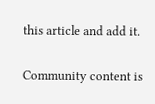this article and add it.

Community content is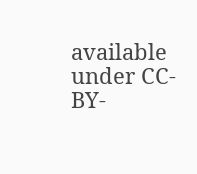available under CC-BY-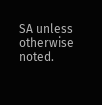SA unless otherwise noted.